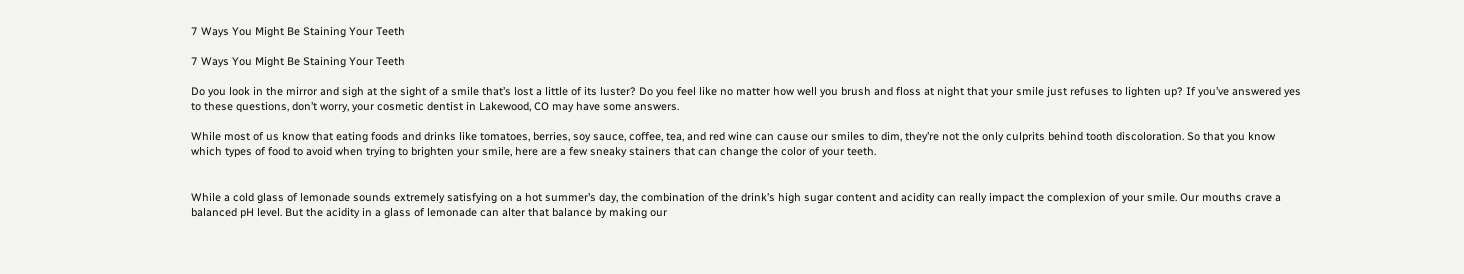7 Ways You Might Be Staining Your Teeth

7 Ways You Might Be Staining Your Teeth

Do you look in the mirror and sigh at the sight of a smile that’s lost a little of its luster? Do you feel like no matter how well you brush and floss at night that your smile just refuses to lighten up? If you’ve answered yes to these questions, don’t worry, your cosmetic dentist in Lakewood, CO may have some answers.

While most of us know that eating foods and drinks like tomatoes, berries, soy sauce, coffee, tea, and red wine can cause our smiles to dim, they’re not the only culprits behind tooth discoloration. So that you know which types of food to avoid when trying to brighten your smile, here are a few sneaky stainers that can change the color of your teeth.


While a cold glass of lemonade sounds extremely satisfying on a hot summer’s day, the combination of the drink’s high sugar content and acidity can really impact the complexion of your smile. Our mouths crave a balanced pH level. But the acidity in a glass of lemonade can alter that balance by making our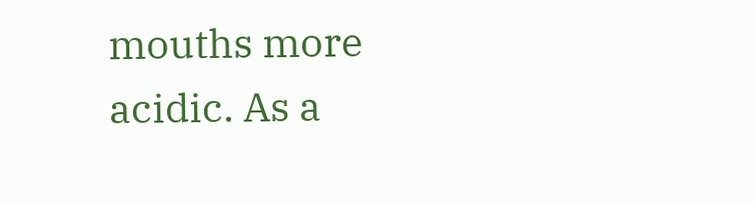mouths more acidic. As a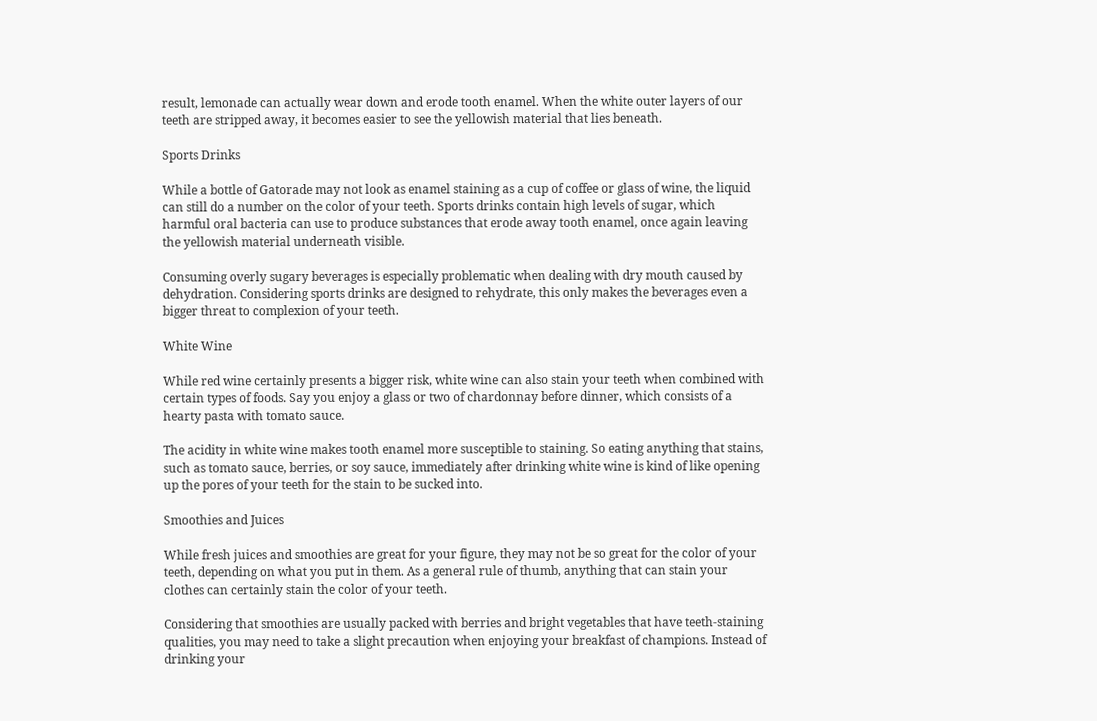result, lemonade can actually wear down and erode tooth enamel. When the white outer layers of our teeth are stripped away, it becomes easier to see the yellowish material that lies beneath.

Sports Drinks

While a bottle of Gatorade may not look as enamel staining as a cup of coffee or glass of wine, the liquid can still do a number on the color of your teeth. Sports drinks contain high levels of sugar, which harmful oral bacteria can use to produce substances that erode away tooth enamel, once again leaving the yellowish material underneath visible.

Consuming overly sugary beverages is especially problematic when dealing with dry mouth caused by dehydration. Considering sports drinks are designed to rehydrate, this only makes the beverages even a bigger threat to complexion of your teeth.

White Wine

While red wine certainly presents a bigger risk, white wine can also stain your teeth when combined with certain types of foods. Say you enjoy a glass or two of chardonnay before dinner, which consists of a hearty pasta with tomato sauce.

The acidity in white wine makes tooth enamel more susceptible to staining. So eating anything that stains, such as tomato sauce, berries, or soy sauce, immediately after drinking white wine is kind of like opening up the pores of your teeth for the stain to be sucked into.

Smoothies and Juices

While fresh juices and smoothies are great for your figure, they may not be so great for the color of your teeth, depending on what you put in them. As a general rule of thumb, anything that can stain your clothes can certainly stain the color of your teeth.

Considering that smoothies are usually packed with berries and bright vegetables that have teeth-staining qualities, you may need to take a slight precaution when enjoying your breakfast of champions. Instead of drinking your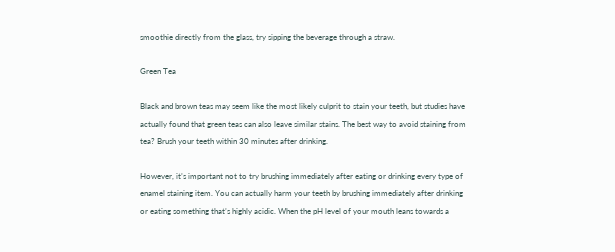smoothie directly from the glass, try sipping the beverage through a straw.

Green Tea

Black and brown teas may seem like the most likely culprit to stain your teeth, but studies have actually found that green teas can also leave similar stains. The best way to avoid staining from tea? Brush your teeth within 30 minutes after drinking.

However, it’s important not to try brushing immediately after eating or drinking every type of enamel staining item. You can actually harm your teeth by brushing immediately after drinking or eating something that’s highly acidic. When the pH level of your mouth leans towards a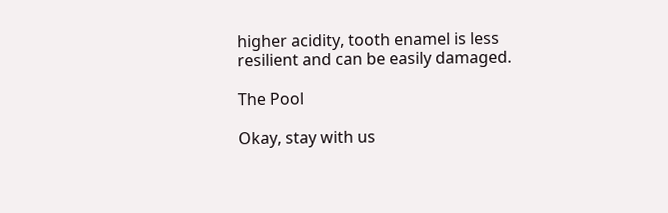higher acidity, tooth enamel is less resilient and can be easily damaged.

The Pool

Okay, stay with us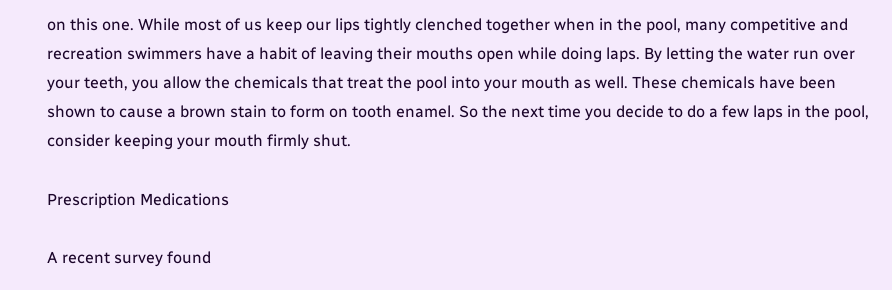on this one. While most of us keep our lips tightly clenched together when in the pool, many competitive and recreation swimmers have a habit of leaving their mouths open while doing laps. By letting the water run over your teeth, you allow the chemicals that treat the pool into your mouth as well. These chemicals have been shown to cause a brown stain to form on tooth enamel. So the next time you decide to do a few laps in the pool, consider keeping your mouth firmly shut.

Prescription Medications

A recent survey found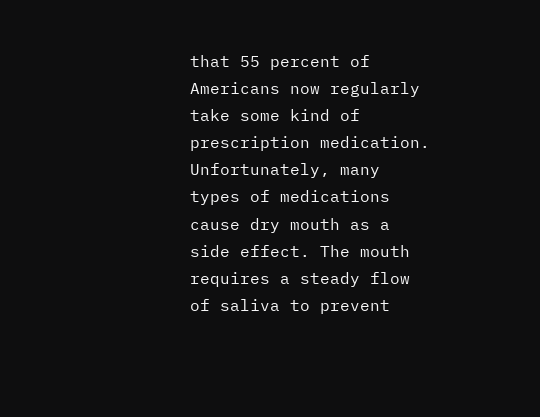that 55 percent of Americans now regularly take some kind of prescription medication. Unfortunately, many types of medications cause dry mouth as a side effect. The mouth requires a steady flow of saliva to prevent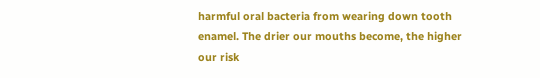harmful oral bacteria from wearing down tooth enamel. The drier our mouths become, the higher our risk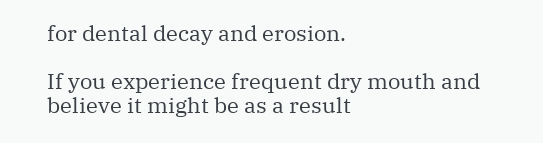for dental decay and erosion.

If you experience frequent dry mouth and believe it might be as a result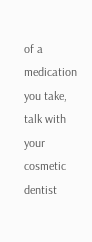of a medication you take, talk with your cosmetic dentist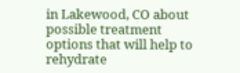in Lakewood, CO about possible treatment options that will help to rehydrate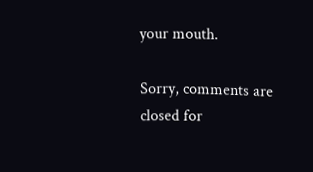your mouth.

Sorry, comments are closed for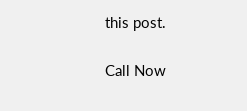this post.

Call Now